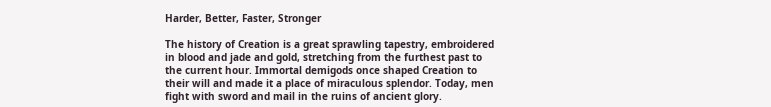Harder, Better, Faster, Stronger

The history of Creation is a great sprawling tapestry, embroidered in blood and jade and gold, stretching from the furthest past to the current hour. Immortal demigods once shaped Creation to their will and made it a place of miraculous splendor. Today, men fight with sword and mail in the ruins of ancient glory.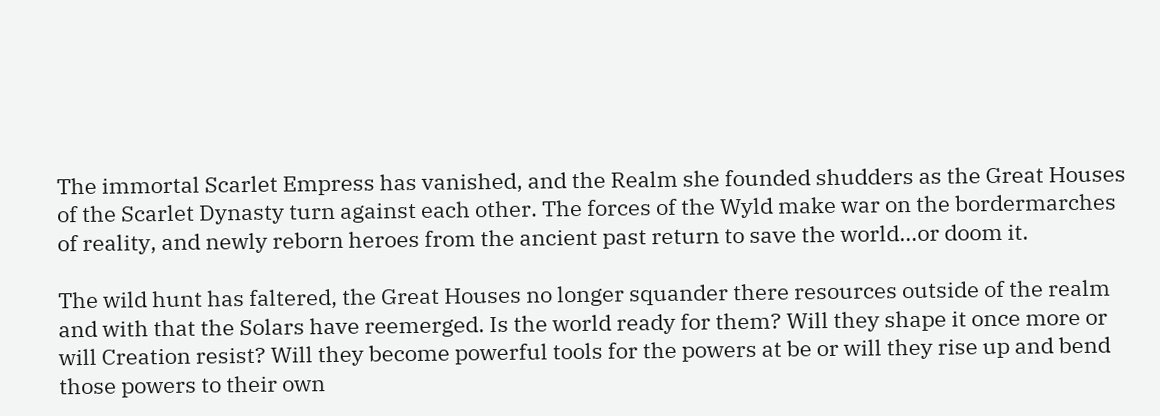The immortal Scarlet Empress has vanished, and the Realm she founded shudders as the Great Houses of the Scarlet Dynasty turn against each other. The forces of the Wyld make war on the bordermarches of reality, and newly reborn heroes from the ancient past return to save the world…or doom it.

The wild hunt has faltered, the Great Houses no longer squander there resources outside of the realm and with that the Solars have reemerged. Is the world ready for them? Will they shape it once more or will Creation resist? Will they become powerful tools for the powers at be or will they rise up and bend those powers to their own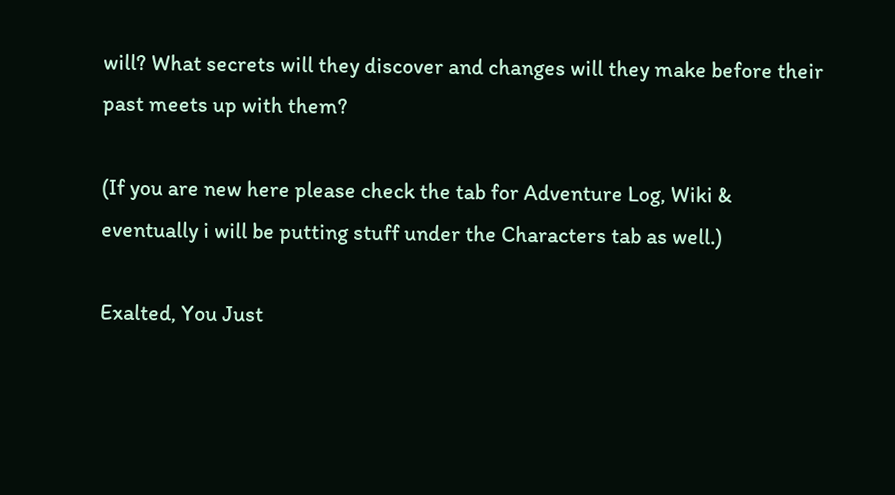will? What secrets will they discover and changes will they make before their past meets up with them?

(If you are new here please check the tab for Adventure Log, Wiki & eventually i will be putting stuff under the Characters tab as well.)

Exalted, You Just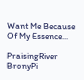Want Me Because Of My Essence...

PraisingRiver BronyPi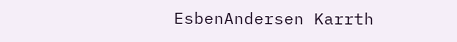EsbenAndersen Karrth